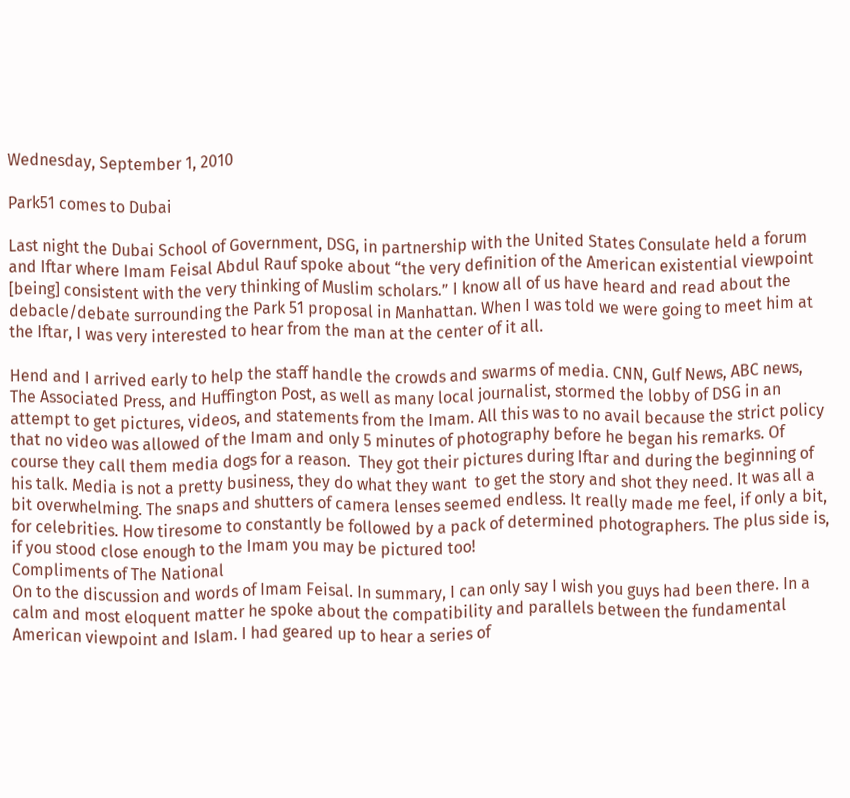Wednesday, September 1, 2010

Park51 comes to Dubai

Last night the Dubai School of Government, DSG, in partnership with the United States Consulate held a forum and Iftar where Imam Feisal Abdul Rauf spoke about “the very definition of the American existential viewpoint [being] consistent with the very thinking of Muslim scholars.” I know all of us have heard and read about the debacle/debate surrounding the Park 51 proposal in Manhattan. When I was told we were going to meet him at the Iftar, I was very interested to hear from the man at the center of it all.

Hend and I arrived early to help the staff handle the crowds and swarms of media. CNN, Gulf News, ABC news, The Associated Press, and Huffington Post, as well as many local journalist, stormed the lobby of DSG in an attempt to get pictures, videos, and statements from the Imam. All this was to no avail because the strict policy that no video was allowed of the Imam and only 5 minutes of photography before he began his remarks. Of course they call them media dogs for a reason.  They got their pictures during Iftar and during the beginning of his talk. Media is not a pretty business, they do what they want  to get the story and shot they need. It was all a bit overwhelming. The snaps and shutters of camera lenses seemed endless. It really made me feel, if only a bit, for celebrities. How tiresome to constantly be followed by a pack of determined photographers. The plus side is, if you stood close enough to the Imam you may be pictured too!
Compliments of The National
On to the discussion and words of Imam Feisal. In summary, I can only say I wish you guys had been there. In a calm and most eloquent matter he spoke about the compatibility and parallels between the fundamental American viewpoint and Islam. I had geared up to hear a series of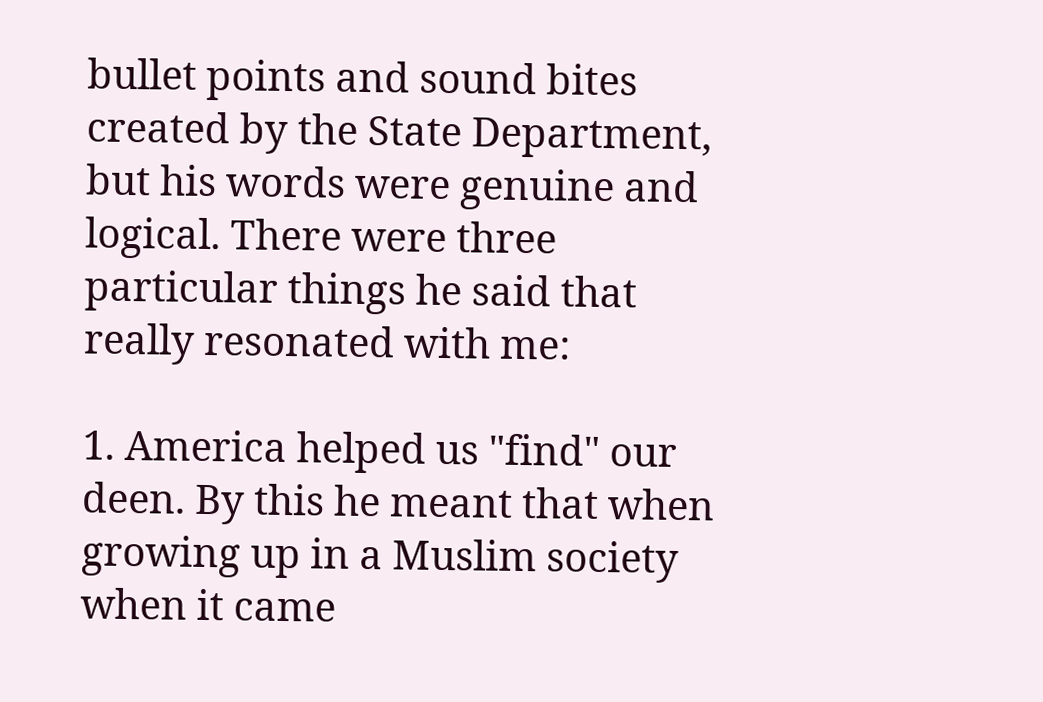bullet points and sound bites created by the State Department, but his words were genuine and logical. There were three particular things he said that really resonated with me:

1. America helped us "find" our deen. By this he meant that when growing up in a Muslim society when it came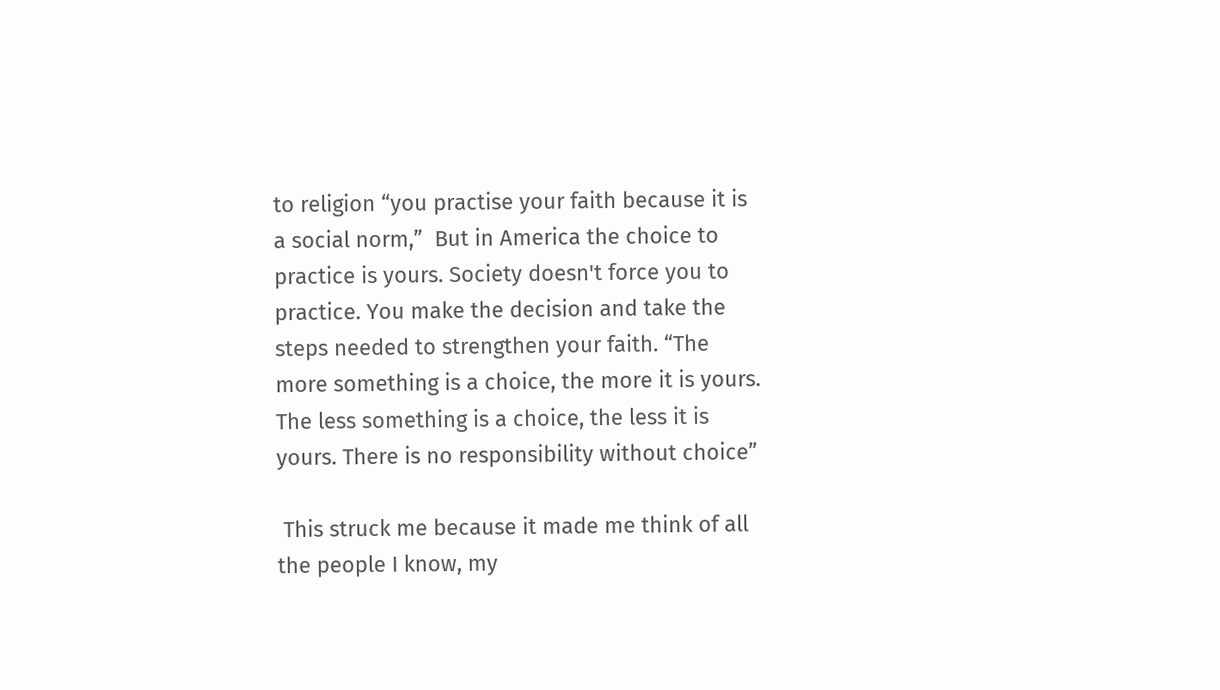to religion “you practise your faith because it is a social norm,”  But in America the choice to practice is yours. Society doesn't force you to practice. You make the decision and take the steps needed to strengthen your faith. “The more something is a choice, the more it is yours. The less something is a choice, the less it is yours. There is no responsibility without choice”

 This struck me because it made me think of all the people I know, my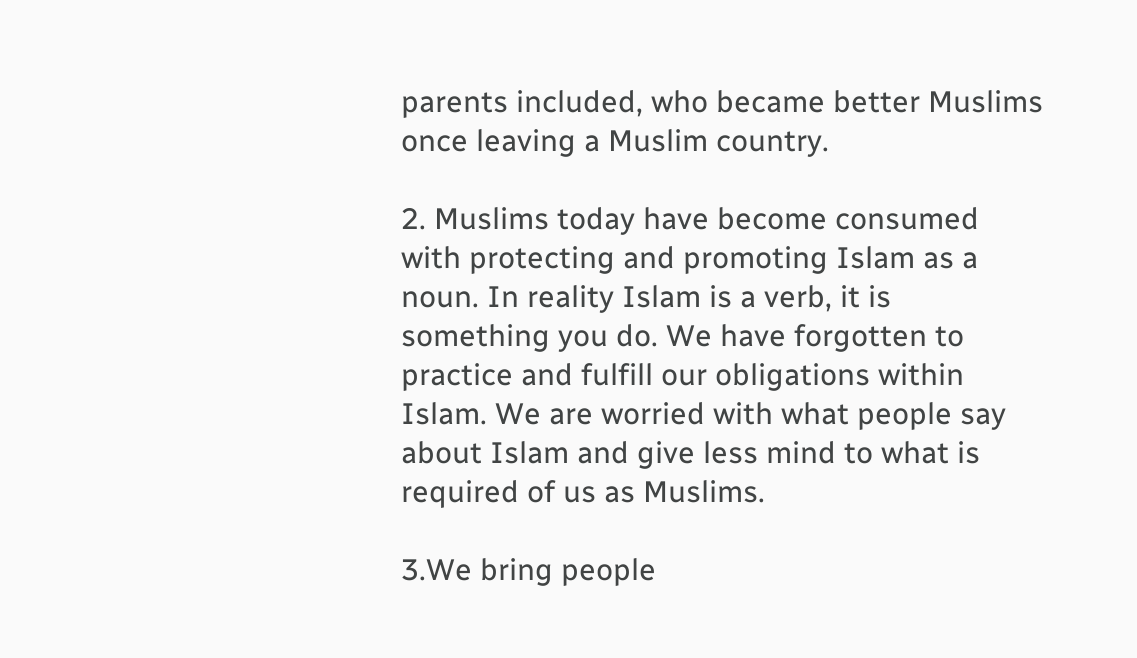parents included, who became better Muslims once leaving a Muslim country.

2. Muslims today have become consumed with protecting and promoting Islam as a noun. In reality Islam is a verb, it is something you do. We have forgotten to practice and fulfill our obligations within Islam. We are worried with what people say about Islam and give less mind to what is required of us as Muslims.

3.We bring people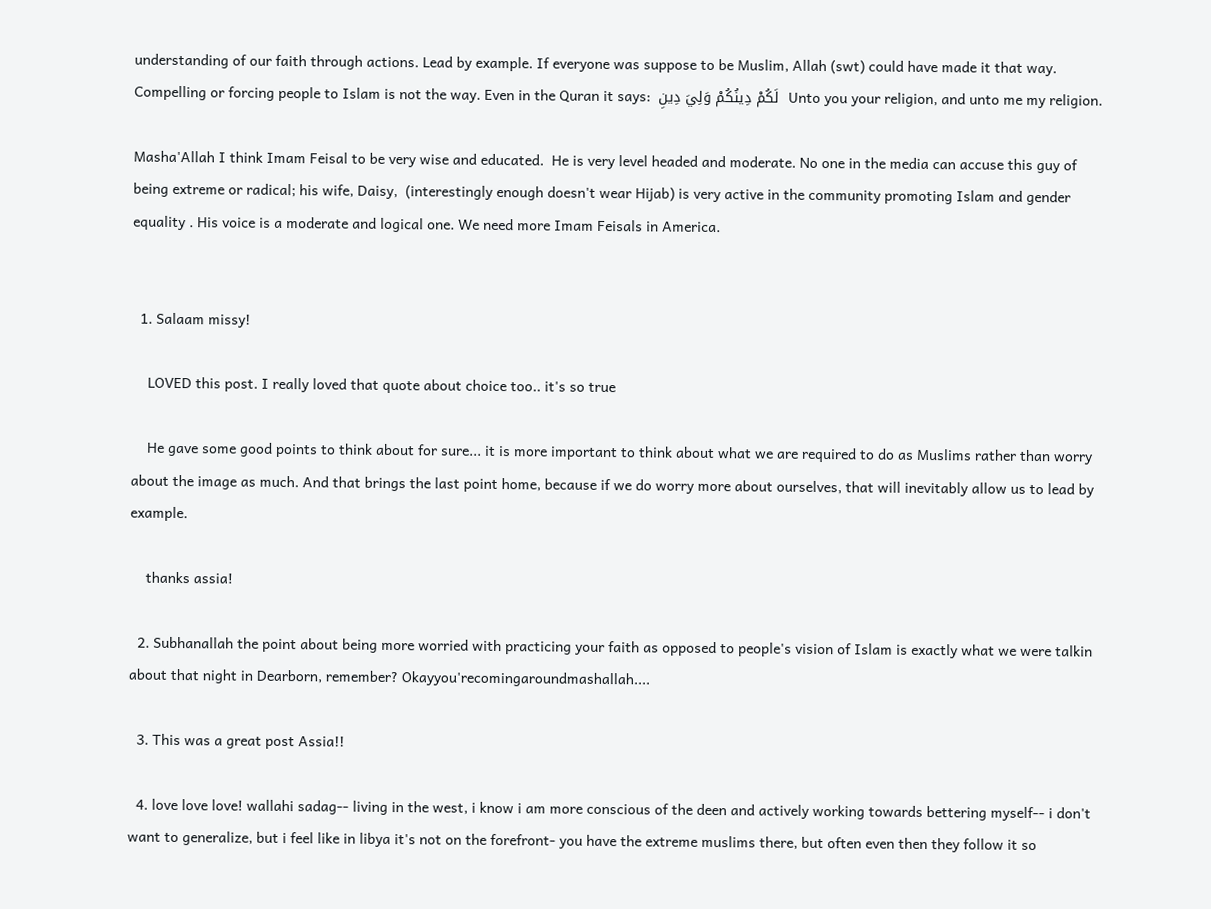understanding of our faith through actions. Lead by example. If everyone was suppose to be Muslim, Allah (swt) could have made it that way. Compelling or forcing people to Islam is not the way. Even in the Quran it says:  لَكُمْ دِينُكُمْ وَلِيَ دِينِ  Unto you your religion, and unto me my religion.

Masha'Allah I think Imam Feisal to be very wise and educated.  He is very level headed and moderate. No one in the media can accuse this guy of being extreme or radical; his wife, Daisy,  (interestingly enough doesn't wear Hijab) is very active in the community promoting Islam and gender equality . His voice is a moderate and logical one. We need more Imam Feisals in America.


  1. Salaam missy!

    LOVED this post. I really loved that quote about choice too.. it's so true

    He gave some good points to think about for sure... it is more important to think about what we are required to do as Muslims rather than worry about the image as much. And that brings the last point home, because if we do worry more about ourselves, that will inevitably allow us to lead by example.

    thanks assia!

  2. Subhanallah the point about being more worried with practicing your faith as opposed to people's vision of Islam is exactly what we were talkin about that night in Dearborn, remember? Okayyou'recomingaroundmashallah....

  3. This was a great post Assia!!

  4. love love love! wallahi sadag-- living in the west, i know i am more conscious of the deen and actively working towards bettering myself-- i don't want to generalize, but i feel like in libya it's not on the forefront- you have the extreme muslims there, but often even then they follow it so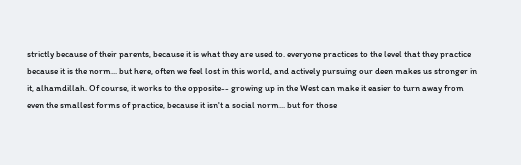strictly because of their parents, because it is what they are used to. everyone practices to the level that they practice because it is the norm... but here, often we feel lost in this world, and actively pursuing our deen makes us stronger in it, alhamdillah. Of course, it works to the opposite-- growing up in the West can make it easier to turn away from even the smallest forms of practice, because it isn't a social norm... but for those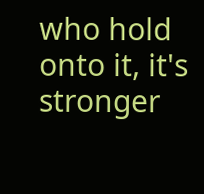who hold onto it, it's stronger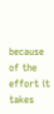because of the effort it takes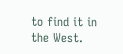to find it in the West.